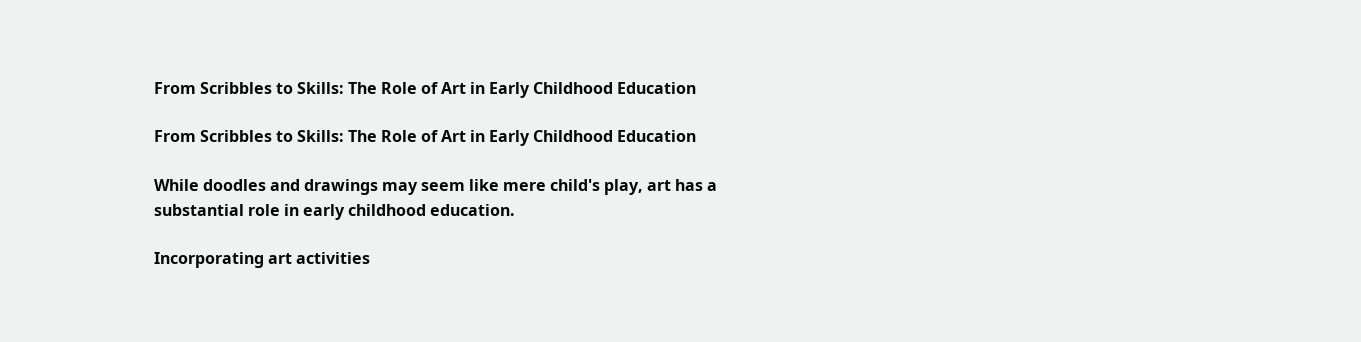From Scribbles to Skills: The Role of Art in Early Childhood Education

From Scribbles to Skills: The Role of Art in Early Childhood Education

While doodles and drawings may seem like mere child's play, art has a substantial role in early childhood education.

Incorporating art activities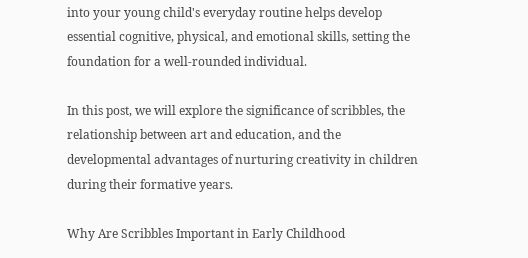into your young child's everyday routine helps develop essential cognitive, physical, and emotional skills, setting the foundation for a well-rounded individual.

In this post, we will explore the significance of scribbles, the relationship between art and education, and the developmental advantages of nurturing creativity in children during their formative years.

Why Are Scribbles Important in Early Childhood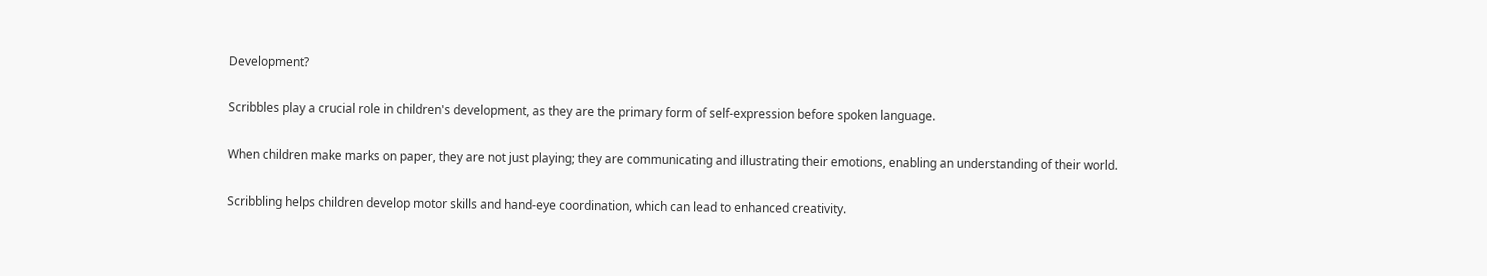Development?

Scribbles play a crucial role in children's development, as they are the primary form of self-expression before spoken language.

When children make marks on paper, they are not just playing; they are communicating and illustrating their emotions, enabling an understanding of their world.

Scribbling helps children develop motor skills and hand-eye coordination, which can lead to enhanced creativity.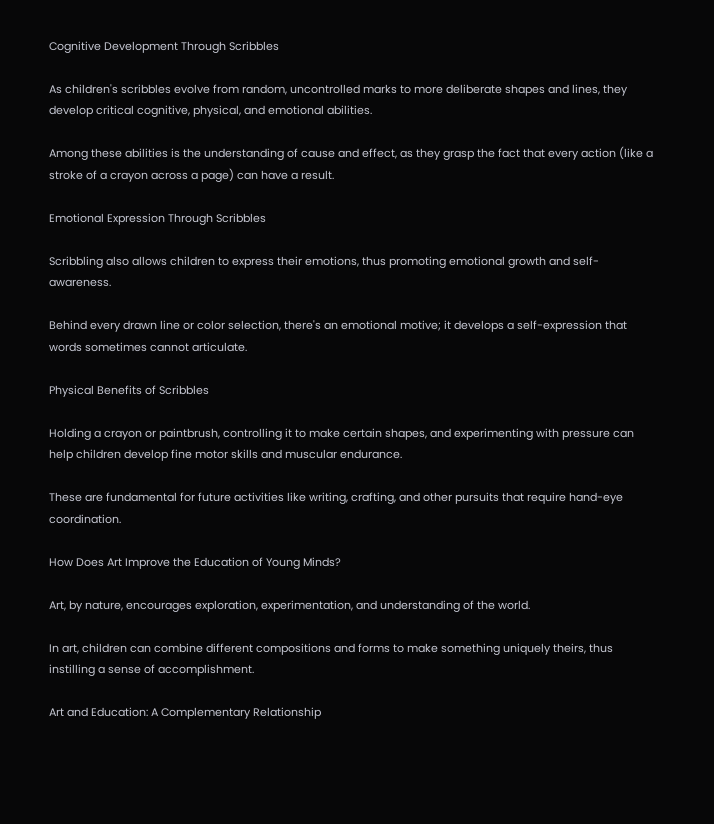Cognitive Development Through Scribbles

As children's scribbles evolve from random, uncontrolled marks to more deliberate shapes and lines, they develop critical cognitive, physical, and emotional abilities.

Among these abilities is the understanding of cause and effect, as they grasp the fact that every action (like a stroke of a crayon across a page) can have a result.

Emotional Expression Through Scribbles

Scribbling also allows children to express their emotions, thus promoting emotional growth and self-awareness.

Behind every drawn line or color selection, there's an emotional motive; it develops a self-expression that words sometimes cannot articulate.

Physical Benefits of Scribbles

Holding a crayon or paintbrush, controlling it to make certain shapes, and experimenting with pressure can help children develop fine motor skills and muscular endurance.

These are fundamental for future activities like writing, crafting, and other pursuits that require hand-eye coordination.

How Does Art Improve the Education of Young Minds?

Art, by nature, encourages exploration, experimentation, and understanding of the world.

In art, children can combine different compositions and forms to make something uniquely theirs, thus instilling a sense of accomplishment.

Art and Education: A Complementary Relationship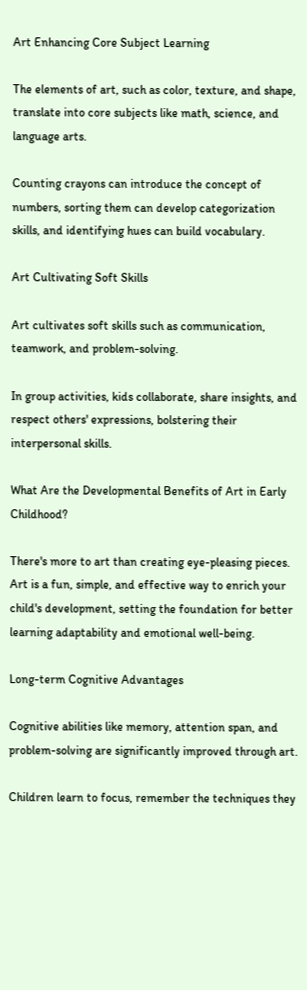Art Enhancing Core Subject Learning

The elements of art, such as color, texture, and shape, translate into core subjects like math, science, and language arts.

Counting crayons can introduce the concept of numbers, sorting them can develop categorization skills, and identifying hues can build vocabulary.

Art Cultivating Soft Skills

Art cultivates soft skills such as communication, teamwork, and problem-solving.

In group activities, kids collaborate, share insights, and respect others' expressions, bolstering their interpersonal skills.

What Are the Developmental Benefits of Art in Early Childhood?

There's more to art than creating eye-pleasing pieces. Art is a fun, simple, and effective way to enrich your child's development, setting the foundation for better learning adaptability and emotional well-being.

Long-term Cognitive Advantages

Cognitive abilities like memory, attention span, and problem-solving are significantly improved through art.

Children learn to focus, remember the techniques they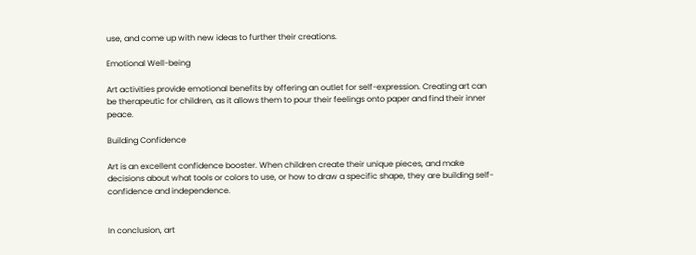use, and come up with new ideas to further their creations.

Emotional Well-being

Art activities provide emotional benefits by offering an outlet for self-expression. Creating art can be therapeutic for children, as it allows them to pour their feelings onto paper and find their inner peace.

Building Confidence

Art is an excellent confidence booster. When children create their unique pieces, and make decisions about what tools or colors to use, or how to draw a specific shape, they are building self-confidence and independence.


In conclusion, art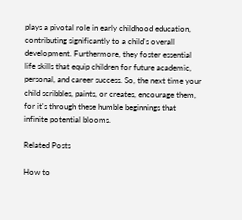plays a pivotal role in early childhood education, contributing significantly to a child's overall development. Furthermore, they foster essential life skills that equip children for future academic, personal, and career success. So, the next time your child scribbles, paints, or creates, encourage them, for it's through these humble beginnings that infinite potential blooms.

Related Posts

How to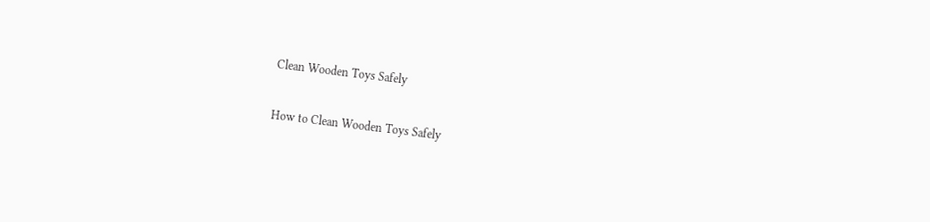Clean Wooden Toys Safely

How to Clean Wooden Toys Safely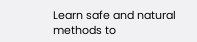Learn safe and natural methods to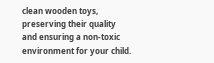clean wooden toys, preserving their quality and ensuring a non-toxic environment for your child.